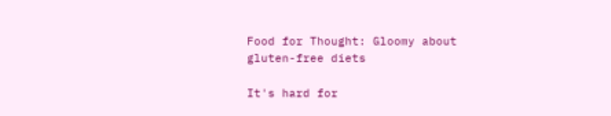Food for Thought: Gloomy about gluten-free diets

It's hard for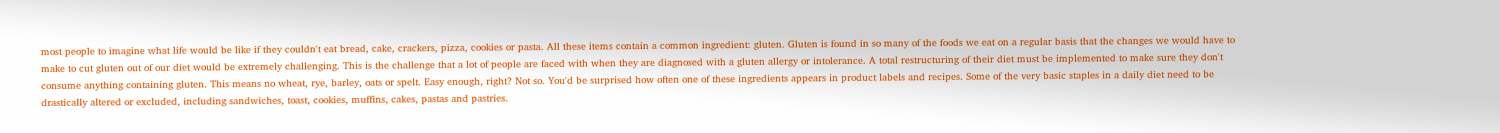most people to imagine what life would be like if they couldn't eat bread, cake, crackers, pizza, cookies or pasta. All these items contain a common ingredient: gluten. Gluten is found in so many of the foods we eat on a regular basis that the changes we would have to make to cut gluten out of our diet would be extremely challenging. This is the challenge that a lot of people are faced with when they are diagnosed with a gluten allergy or intolerance. A total restructuring of their diet must be implemented to make sure they don't consume anything containing gluten. This means no wheat, rye, barley, oats or spelt. Easy enough, right? Not so. You'd be surprised how often one of these ingredients appears in product labels and recipes. Some of the very basic staples in a daily diet need to be drastically altered or excluded, including sandwiches, toast, cookies, muffins, cakes, pastas and pastries.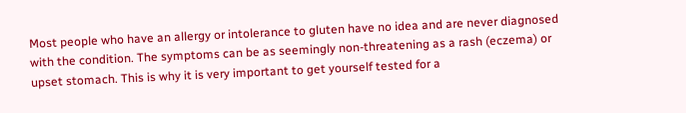Most people who have an allergy or intolerance to gluten have no idea and are never diagnosed with the condition. The symptoms can be as seemingly non-threatening as a rash (eczema) or upset stomach. This is why it is very important to get yourself tested for a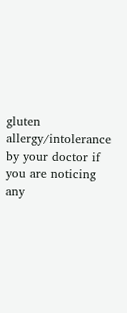gluten allergy/intolerance by your doctor if you are noticing any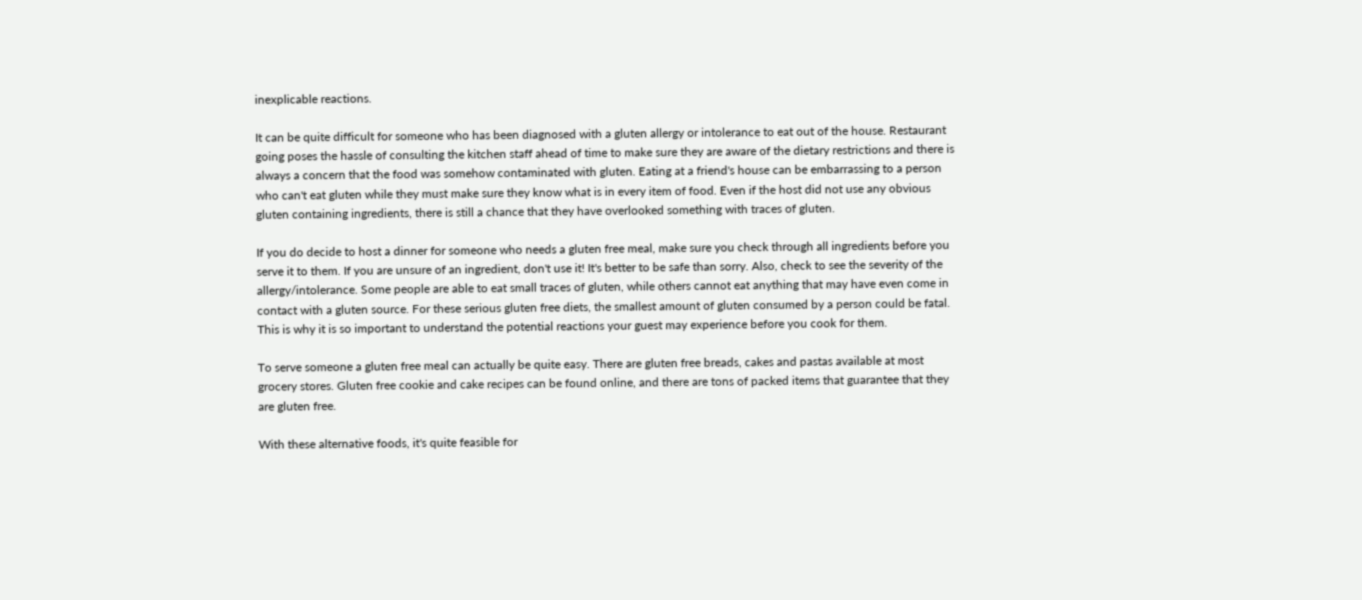inexplicable reactions.

It can be quite difficult for someone who has been diagnosed with a gluten allergy or intolerance to eat out of the house. Restaurant going poses the hassle of consulting the kitchen staff ahead of time to make sure they are aware of the dietary restrictions and there is always a concern that the food was somehow contaminated with gluten. Eating at a friend's house can be embarrassing to a person who can't eat gluten while they must make sure they know what is in every item of food. Even if the host did not use any obvious gluten containing ingredients, there is still a chance that they have overlooked something with traces of gluten.

If you do decide to host a dinner for someone who needs a gluten free meal, make sure you check through all ingredients before you serve it to them. If you are unsure of an ingredient, don't use it! It's better to be safe than sorry. Also, check to see the severity of the allergy/intolerance. Some people are able to eat small traces of gluten, while others cannot eat anything that may have even come in contact with a gluten source. For these serious gluten free diets, the smallest amount of gluten consumed by a person could be fatal. This is why it is so important to understand the potential reactions your guest may experience before you cook for them.

To serve someone a gluten free meal can actually be quite easy. There are gluten free breads, cakes and pastas available at most grocery stores. Gluten free cookie and cake recipes can be found online, and there are tons of packed items that guarantee that they are gluten free.

With these alternative foods, it's quite feasible for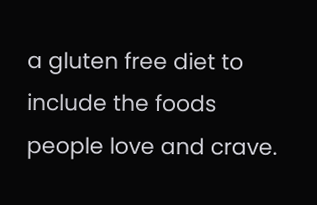a gluten free diet to include the foods people love and crave.